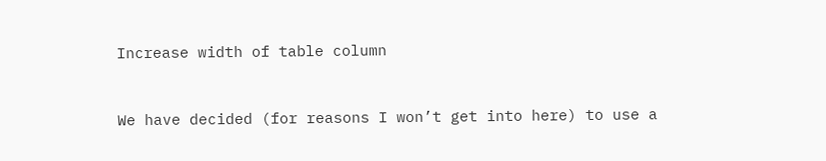Increase width of table column


We have decided (for reasons I won’t get into here) to use a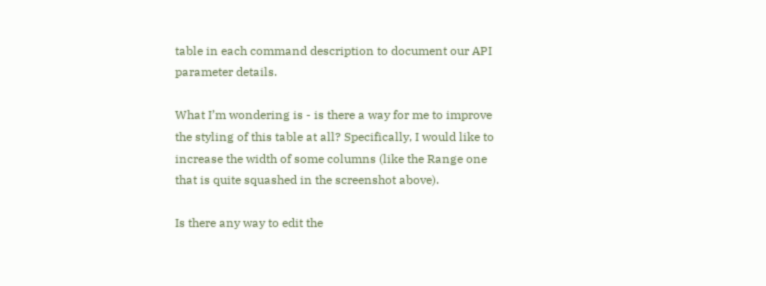table in each command description to document our API parameter details.

What I’m wondering is - is there a way for me to improve the styling of this table at all? Specifically, I would like to increase the width of some columns (like the Range one that is quite squashed in the screenshot above).

Is there any way to edit the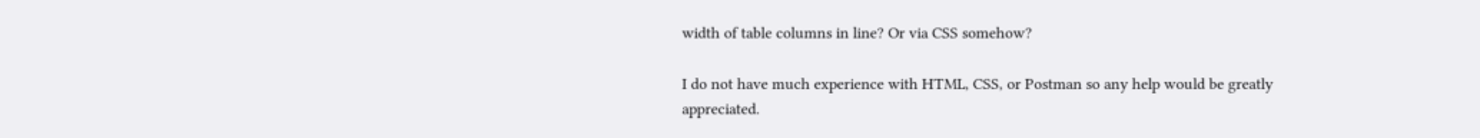width of table columns in line? Or via CSS somehow?

I do not have much experience with HTML, CSS, or Postman so any help would be greatly appreciated.